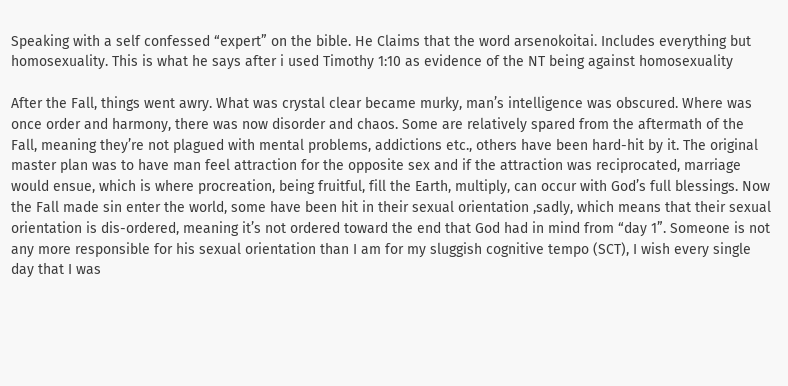Speaking with a self confessed “expert” on the bible. He Claims that the word arsenokoitai. Includes everything but homosexuality. This is what he says after i used Timothy 1:10 as evidence of the NT being against homosexuality

After the Fall, things went awry. What was crystal clear became murky, man’s intelligence was obscured. Where was once order and harmony, there was now disorder and chaos. Some are relatively spared from the aftermath of the Fall, meaning they’re not plagued with mental problems, addictions etc., others have been hard-hit by it. The original master plan was to have man feel attraction for the opposite sex and if the attraction was reciprocated, marriage would ensue, which is where procreation, being fruitful, fill the Earth, multiply, can occur with God’s full blessings. Now the Fall made sin enter the world, some have been hit in their sexual orientation ,sadly, which means that their sexual orientation is dis-ordered, meaning it’s not ordered toward the end that God had in mind from “day 1”. Someone is not any more responsible for his sexual orientation than I am for my sluggish cognitive tempo (SCT), I wish every single day that I was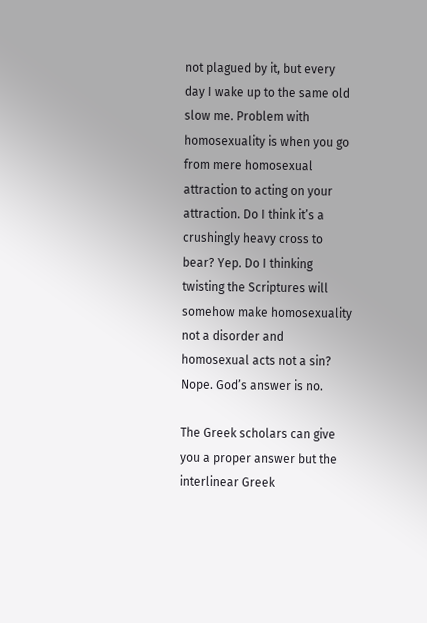not plagued by it, but every day I wake up to the same old slow me. Problem with homosexuality is when you go from mere homosexual attraction to acting on your attraction. Do I think it’s a crushingly heavy cross to bear? Yep. Do I thinking twisting the Scriptures will somehow make homosexuality not a disorder and homosexual acts not a sin? Nope. God’s answer is no.

The Greek scholars can give you a proper answer but the interlinear Greek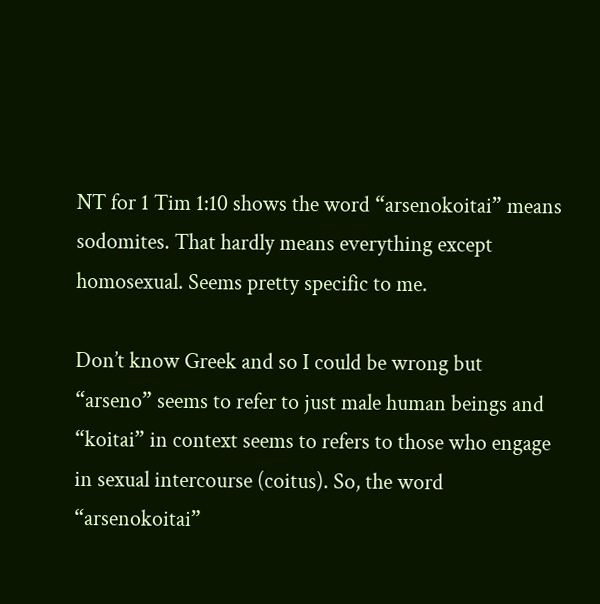NT for 1 Tim 1:10 shows the word “arsenokoitai” means sodomites. That hardly means everything except homosexual. Seems pretty specific to me.

Don’t know Greek and so I could be wrong but “arseno” seems to refer to just male human beings and “koitai” in context seems to refers to those who engage in sexual intercourse (coitus). So, the word “arsenokoitai”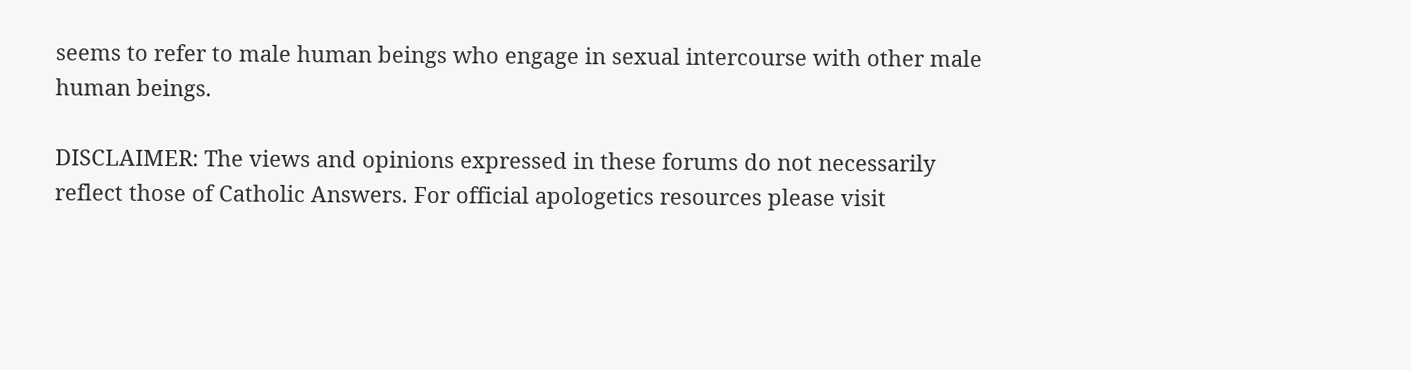seems to refer to male human beings who engage in sexual intercourse with other male human beings.

DISCLAIMER: The views and opinions expressed in these forums do not necessarily reflect those of Catholic Answers. For official apologetics resources please visit